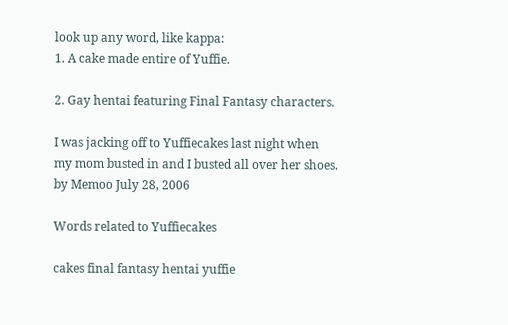look up any word, like kappa:
1. A cake made entire of Yuffie.

2. Gay hentai featuring Final Fantasy characters.

I was jacking off to Yuffiecakes last night when my mom busted in and I busted all over her shoes.
by Memoo July 28, 2006

Words related to Yuffiecakes

cakes final fantasy hentai yuffie